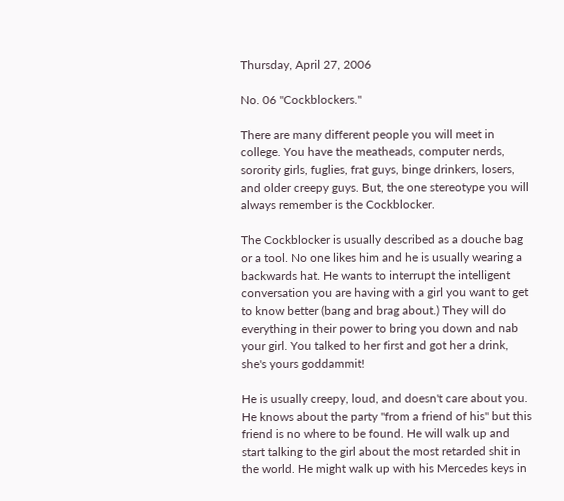Thursday, April 27, 2006

No. 06 "Cockblockers."

There are many different people you will meet in college. You have the meatheads, computer nerds, sorority girls, fuglies, frat guys, binge drinkers, losers, and older creepy guys. But, the one stereotype you will always remember is the Cockblocker.

The Cockblocker is usually described as a douche bag or a tool. No one likes him and he is usually wearing a backwards hat. He wants to interrupt the intelligent conversation you are having with a girl you want to get to know better (bang and brag about.) They will do everything in their power to bring you down and nab your girl. You talked to her first and got her a drink, she's yours goddammit!

He is usually creepy, loud, and doesn't care about you. He knows about the party "from a friend of his" but this friend is no where to be found. He will walk up and start talking to the girl about the most retarded shit in the world. He might walk up with his Mercedes keys in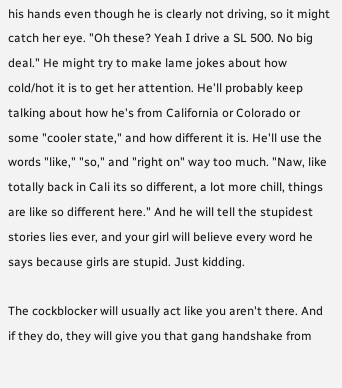his hands even though he is clearly not driving, so it might catch her eye. "Oh these? Yeah I drive a SL 500. No big deal." He might try to make lame jokes about how cold/hot it is to get her attention. He'll probably keep talking about how he's from California or Colorado or some "cooler state," and how different it is. He'll use the words "like," "so," and "right on" way too much. "Naw, like totally back in Cali its so different, a lot more chill, things are like so different here." And he will tell the stupidest stories lies ever, and your girl will believe every word he says because girls are stupid. Just kidding.

The cockblocker will usually act like you aren't there. And if they do, they will give you that gang handshake from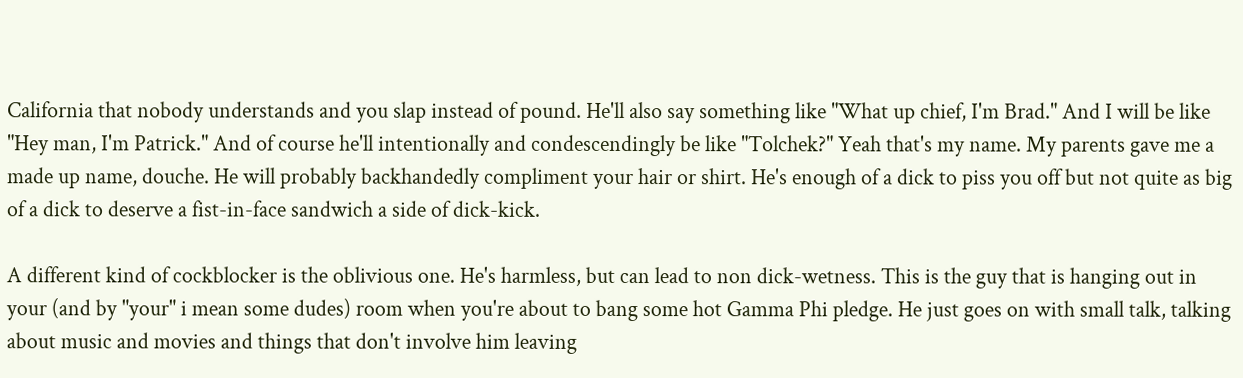California that nobody understands and you slap instead of pound. He'll also say something like "What up chief, I'm Brad." And I will be like "Hey man, I'm Patrick." And of course he'll intentionally and condescendingly be like "Tolchek?" Yeah that's my name. My parents gave me a made up name, douche. He will probably backhandedly compliment your hair or shirt. He's enough of a dick to piss you off but not quite as big of a dick to deserve a fist-in-face sandwich a side of dick-kick.

A different kind of cockblocker is the oblivious one. He's harmless, but can lead to non dick-wetness. This is the guy that is hanging out in your (and by "your" i mean some dudes) room when you're about to bang some hot Gamma Phi pledge. He just goes on with small talk, talking about music and movies and things that don't involve him leaving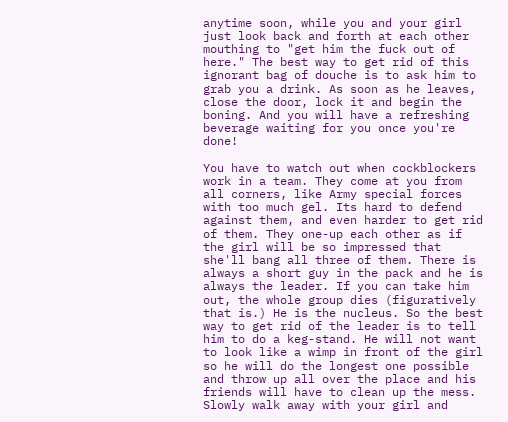anytime soon, while you and your girl just look back and forth at each other mouthing to "get him the fuck out of here." The best way to get rid of this ignorant bag of douche is to ask him to grab you a drink. As soon as he leaves, close the door, lock it and begin the boning. And you will have a refreshing beverage waiting for you once you're done!

You have to watch out when cockblockers work in a team. They come at you from all corners, like Army special forces with too much gel. Its hard to defend against them, and even harder to get rid of them. They one-up each other as if the girl will be so impressed that she'll bang all three of them. There is always a short guy in the pack and he is always the leader. If you can take him out, the whole group dies (figuratively that is.) He is the nucleus. So the best way to get rid of the leader is to tell him to do a keg-stand. He will not want to look like a wimp in front of the girl so he will do the longest one possible and throw up all over the place and his friends will have to clean up the mess. Slowly walk away with your girl and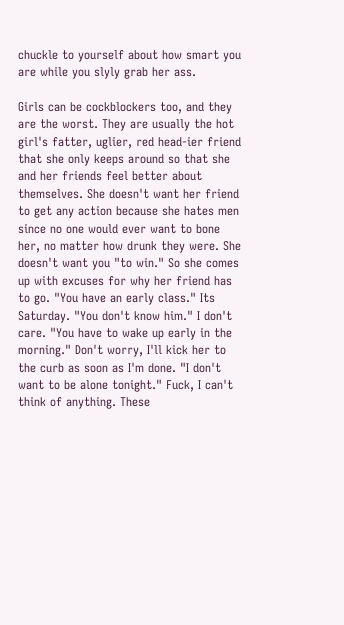chuckle to yourself about how smart you are while you slyly grab her ass.

Girls can be cockblockers too, and they are the worst. They are usually the hot girl's fatter, uglier, red head-ier friend that she only keeps around so that she and her friends feel better about themselves. She doesn't want her friend to get any action because she hates men since no one would ever want to bone her, no matter how drunk they were. She doesn't want you "to win." So she comes up with excuses for why her friend has to go. "You have an early class." Its Saturday. "You don't know him." I don't care. "You have to wake up early in the morning." Don't worry, I'll kick her to the curb as soon as I'm done. "I don't want to be alone tonight." Fuck, I can't think of anything. These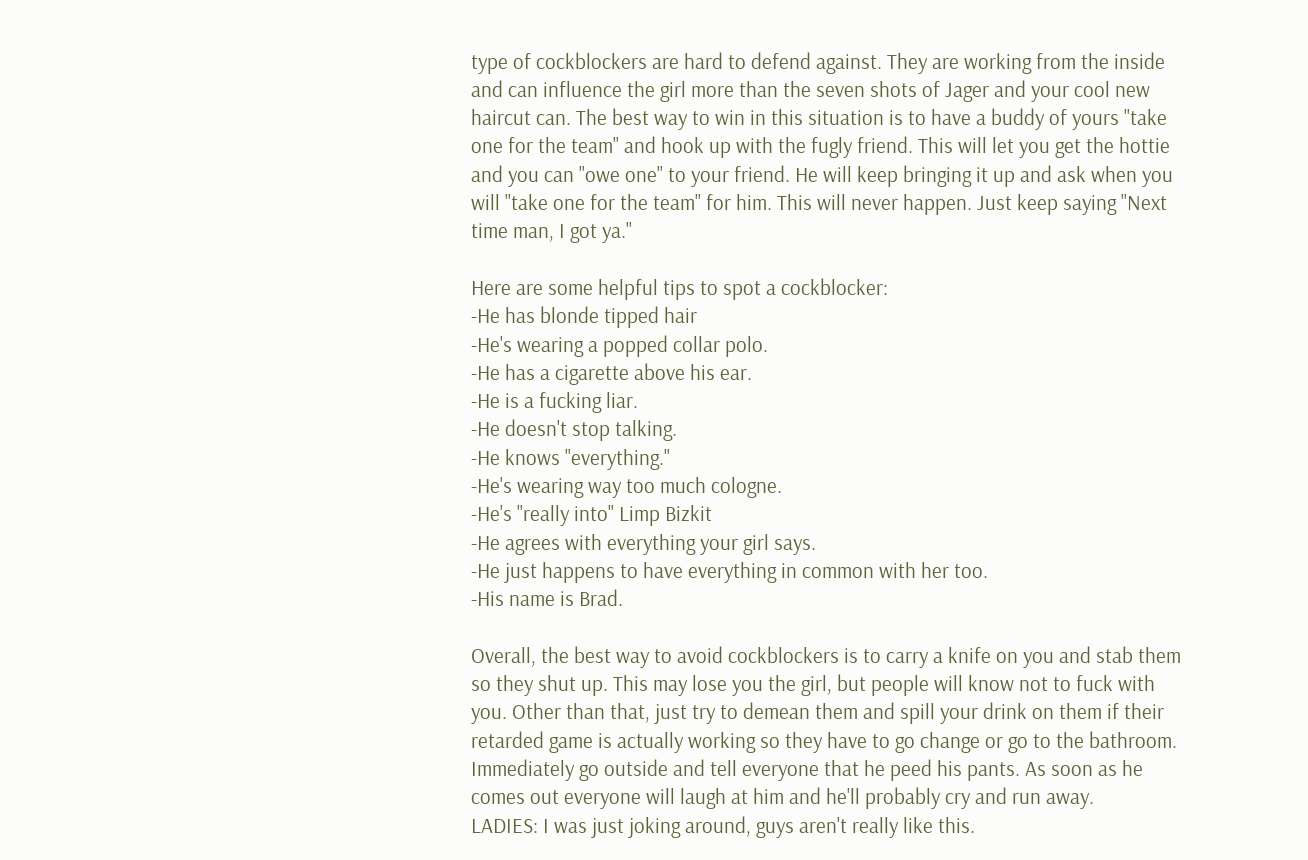type of cockblockers are hard to defend against. They are working from the inside and can influence the girl more than the seven shots of Jager and your cool new haircut can. The best way to win in this situation is to have a buddy of yours "take one for the team" and hook up with the fugly friend. This will let you get the hottie and you can "owe one" to your friend. He will keep bringing it up and ask when you will "take one for the team" for him. This will never happen. Just keep saying "Next time man, I got ya."

Here are some helpful tips to spot a cockblocker:
-He has blonde tipped hair
-He's wearing a popped collar polo.
-He has a cigarette above his ear.
-He is a fucking liar.
-He doesn't stop talking.
-He knows "everything."
-He's wearing way too much cologne.
-He's "really into" Limp Bizkit
-He agrees with everything your girl says.
-He just happens to have everything in common with her too.
-His name is Brad.

Overall, the best way to avoid cockblockers is to carry a knife on you and stab them so they shut up. This may lose you the girl, but people will know not to fuck with you. Other than that, just try to demean them and spill your drink on them if their retarded game is actually working so they have to go change or go to the bathroom. Immediately go outside and tell everyone that he peed his pants. As soon as he comes out everyone will laugh at him and he'll probably cry and run away.
LADIES: I was just joking around, guys aren't really like this.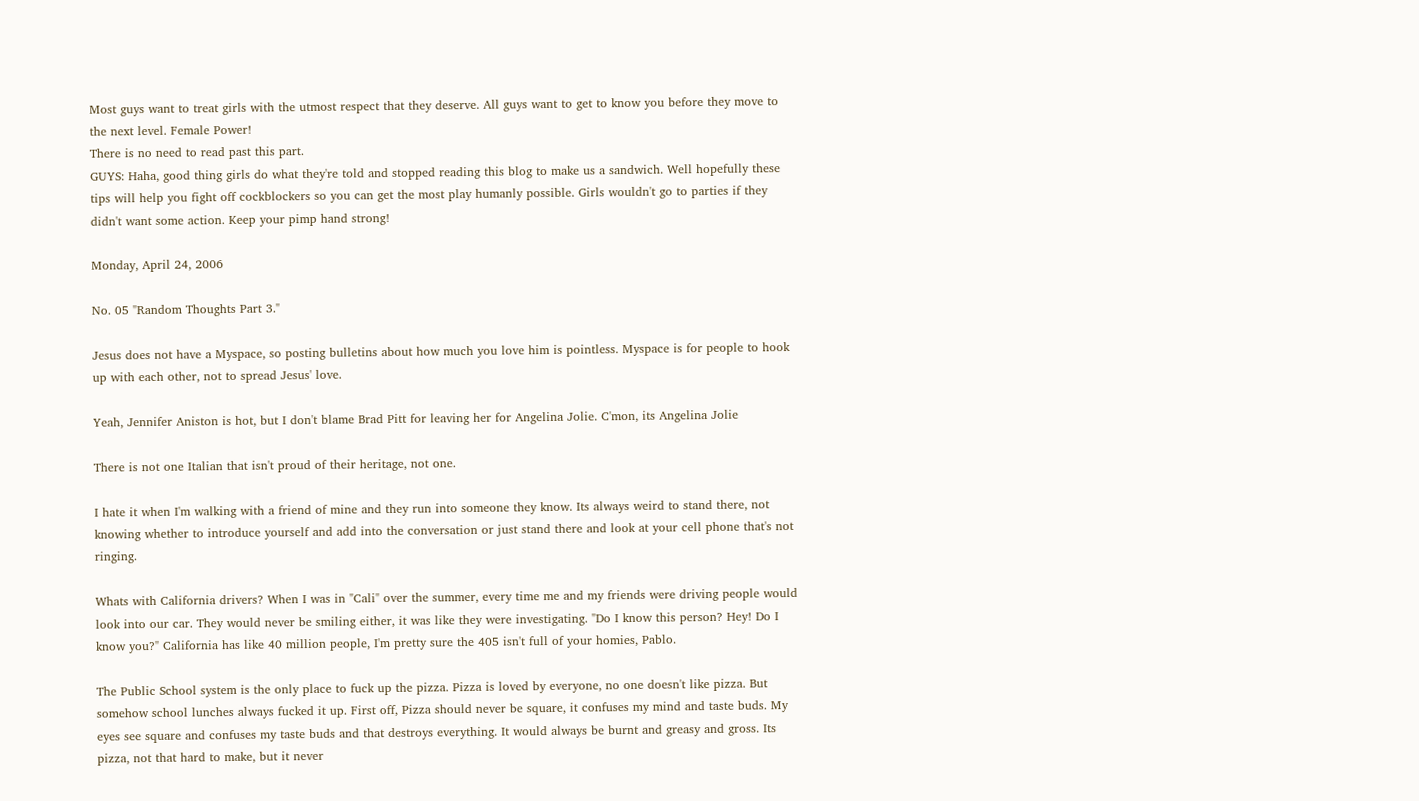Most guys want to treat girls with the utmost respect that they deserve. All guys want to get to know you before they move to the next level. Female Power!
There is no need to read past this part.
GUYS: Haha, good thing girls do what they're told and stopped reading this blog to make us a sandwich. Well hopefully these tips will help you fight off cockblockers so you can get the most play humanly possible. Girls wouldn't go to parties if they didn't want some action. Keep your pimp hand strong!

Monday, April 24, 2006

No. 05 "Random Thoughts Part 3."

Jesus does not have a Myspace, so posting bulletins about how much you love him is pointless. Myspace is for people to hook up with each other, not to spread Jesus' love.

Yeah, Jennifer Aniston is hot, but I don't blame Brad Pitt for leaving her for Angelina Jolie. C'mon, its Angelina Jolie

There is not one Italian that isn't proud of their heritage, not one.

I hate it when I'm walking with a friend of mine and they run into someone they know. Its always weird to stand there, not knowing whether to introduce yourself and add into the conversation or just stand there and look at your cell phone that's not ringing.

Whats with California drivers? When I was in "Cali" over the summer, every time me and my friends were driving people would look into our car. They would never be smiling either, it was like they were investigating. "Do I know this person? Hey! Do I know you?" California has like 40 million people, I'm pretty sure the 405 isn't full of your homies, Pablo.

The Public School system is the only place to fuck up the pizza. Pizza is loved by everyone, no one doesn't like pizza. But somehow school lunches always fucked it up. First off, Pizza should never be square, it confuses my mind and taste buds. My eyes see square and confuses my taste buds and that destroys everything. It would always be burnt and greasy and gross. Its pizza, not that hard to make, but it never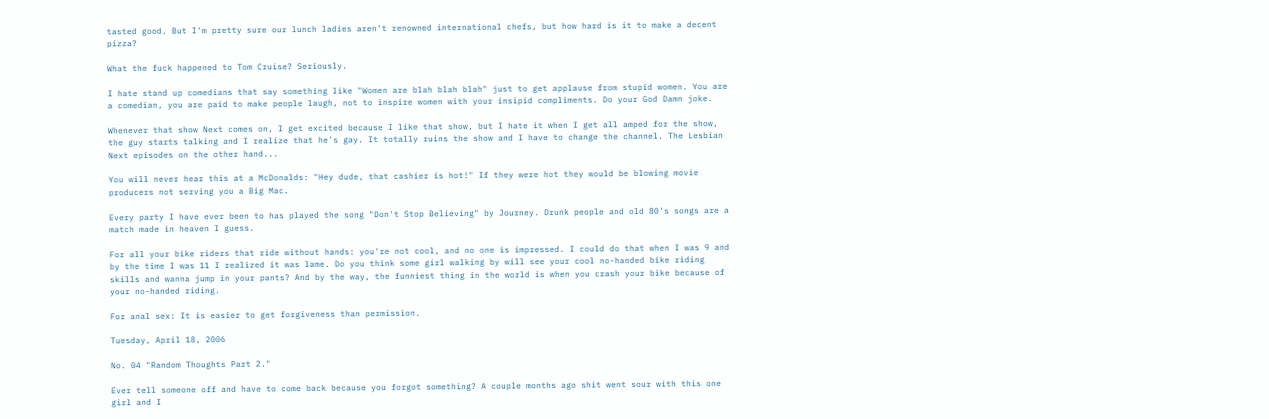tasted good. But I'm pretty sure our lunch ladies aren't renowned international chefs, but how hard is it to make a decent pizza?

What the fuck happened to Tom Cruise? Seriously.

I hate stand up comedians that say something like "Women are blah blah blah" just to get applause from stupid women. You are a comedian, you are paid to make people laugh, not to inspire women with your insipid compliments. Do your God Damn joke.

Whenever that show Next comes on, I get excited because I like that show, but I hate it when I get all amped for the show, the guy starts talking and I realize that he's gay. It totally ruins the show and I have to change the channel. The Lesbian Next episodes on the other hand...

You will never hear this at a McDonalds: "Hey dude, that cashier is hot!" If they were hot they would be blowing movie producers not serving you a Big Mac.

Every party I have ever been to has played the song "Don't Stop Believing" by Journey. Drunk people and old 80's songs are a match made in heaven I guess.

For all your bike riders that ride without hands: you're not cool, and no one is impressed. I could do that when I was 9 and by the time I was 11 I realized it was lame. Do you think some girl walking by will see your cool no-handed bike riding skills and wanna jump in your pants? And by the way, the funniest thing in the world is when you crash your bike because of your no-handed riding.

For anal sex: It is easier to get forgiveness than permission.

Tuesday, April 18, 2006

No. 04 "Random Thoughts Part 2."

Ever tell someone off and have to come back because you forgot something? A couple months ago shit went sour with this one girl and I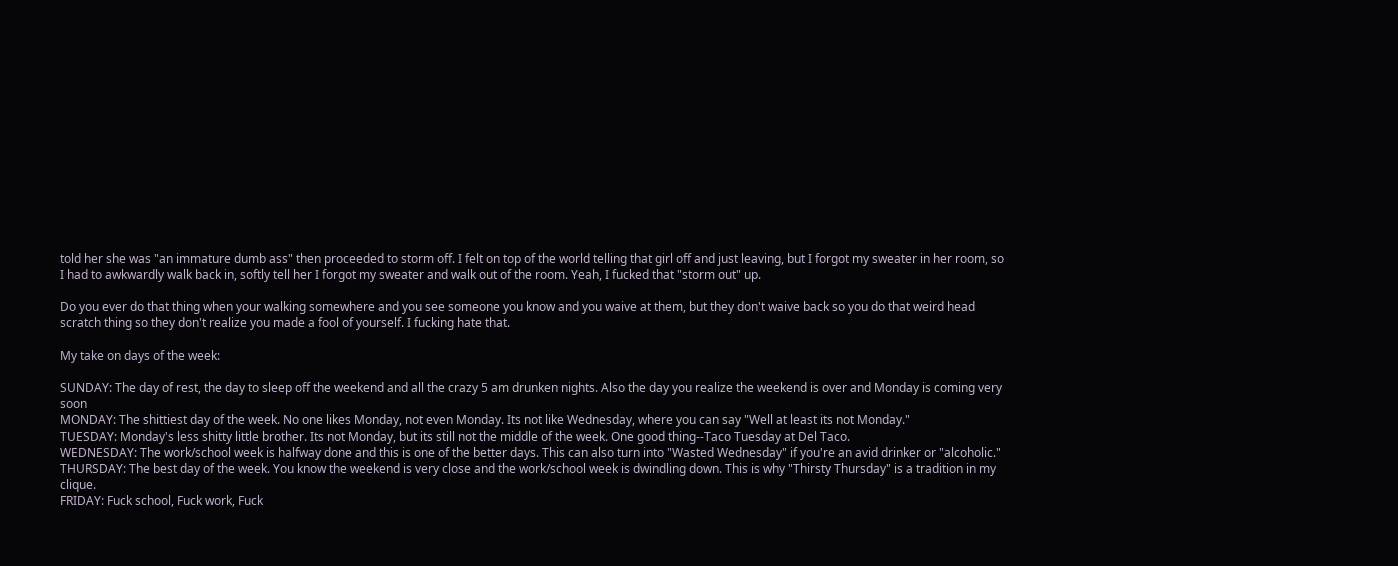told her she was "an immature dumb ass" then proceeded to storm off. I felt on top of the world telling that girl off and just leaving, but I forgot my sweater in her room, so I had to awkwardly walk back in, softly tell her I forgot my sweater and walk out of the room. Yeah, I fucked that "storm out" up.

Do you ever do that thing when your walking somewhere and you see someone you know and you waive at them, but they don't waive back so you do that weird head scratch thing so they don't realize you made a fool of yourself. I fucking hate that.

My take on days of the week:

SUNDAY: The day of rest, the day to sleep off the weekend and all the crazy 5 am drunken nights. Also the day you realize the weekend is over and Monday is coming very soon
MONDAY: The shittiest day of the week. No one likes Monday, not even Monday. Its not like Wednesday, where you can say "Well at least its not Monday."
TUESDAY: Monday's less shitty little brother. Its not Monday, but its still not the middle of the week. One good thing--Taco Tuesday at Del Taco.
WEDNESDAY: The work/school week is halfway done and this is one of the better days. This can also turn into "Wasted Wednesday" if you're an avid drinker or "alcoholic."
THURSDAY: The best day of the week. You know the weekend is very close and the work/school week is dwindling down. This is why "Thirsty Thursday" is a tradition in my clique.
FRIDAY: Fuck school, Fuck work, Fuck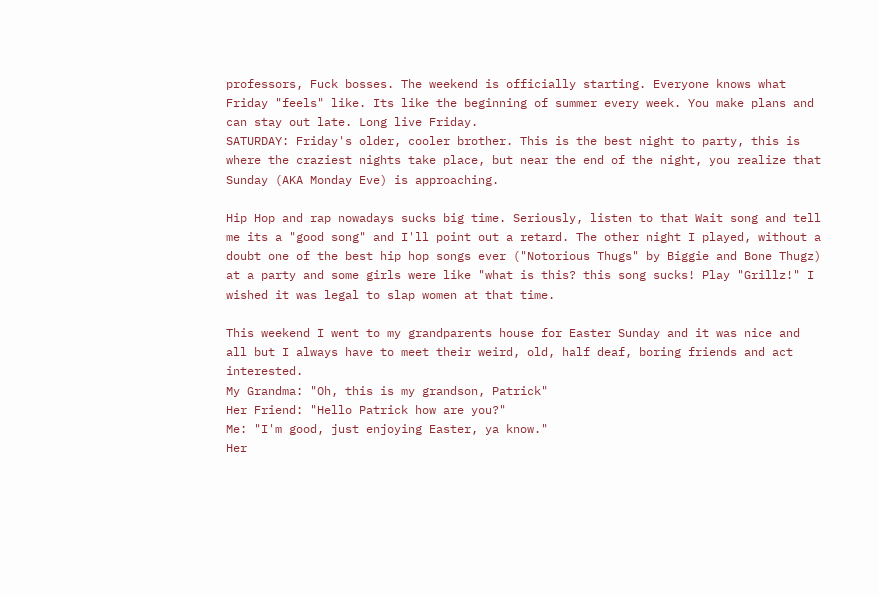professors, Fuck bosses. The weekend is officially starting. Everyone knows what Friday "feels" like. Its like the beginning of summer every week. You make plans and can stay out late. Long live Friday.
SATURDAY: Friday's older, cooler brother. This is the best night to party, this is where the craziest nights take place, but near the end of the night, you realize that Sunday (AKA Monday Eve) is approaching.

Hip Hop and rap nowadays sucks big time. Seriously, listen to that Wait song and tell me its a "good song" and I'll point out a retard. The other night I played, without a doubt one of the best hip hop songs ever ("Notorious Thugs" by Biggie and Bone Thugz) at a party and some girls were like "what is this? this song sucks! Play "Grillz!" I wished it was legal to slap women at that time.

This weekend I went to my grandparents house for Easter Sunday and it was nice and all but I always have to meet their weird, old, half deaf, boring friends and act interested.
My Grandma: "Oh, this is my grandson, Patrick"
Her Friend: "Hello Patrick how are you?"
Me: "I'm good, just enjoying Easter, ya know."
Her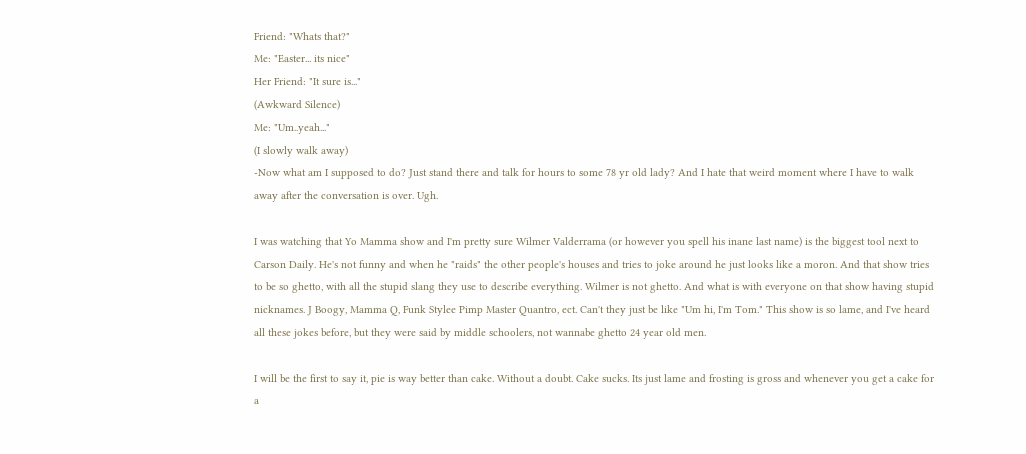Friend: "Whats that?"
Me: "Easter... its nice"
Her Friend: "It sure is..."
(Awkward Silence)
Me: "Um..yeah..."
(I slowly walk away)
-Now what am I supposed to do? Just stand there and talk for hours to some 78 yr old lady? And I hate that weird moment where I have to walk away after the conversation is over. Ugh.

I was watching that Yo Mamma show and I'm pretty sure Wilmer Valderrama (or however you spell his inane last name) is the biggest tool next to Carson Daily. He's not funny and when he "raids" the other people's houses and tries to joke around he just looks like a moron. And that show tries to be so ghetto, with all the stupid slang they use to describe everything. Wilmer is not ghetto. And what is with everyone on that show having stupid nicknames. J Boogy, Mamma Q, Funk Stylee Pimp Master Quantro, ect. Can't they just be like "Um hi, I'm Tom." This show is so lame, and I've heard all these jokes before, but they were said by middle schoolers, not wannabe ghetto 24 year old men.

I will be the first to say it, pie is way better than cake. Without a doubt. Cake sucks. Its just lame and frosting is gross and whenever you get a cake for a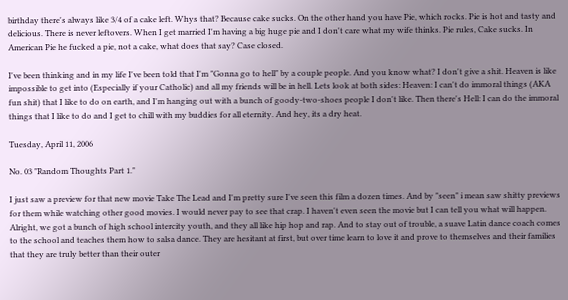birthday there's always like 3/4 of a cake left. Whys that? Because cake sucks. On the other hand you have Pie, which rocks. Pie is hot and tasty and delicious. There is never leftovers. When I get married I'm having a big huge pie and I don't care what my wife thinks. Pie rules, Cake sucks. In American Pie he fucked a pie, not a cake, what does that say? Case closed.

I've been thinking and in my life I've been told that I'm "Gonna go to hell" by a couple people. And you know what? I don't give a shit. Heaven is like impossible to get into (Especially if your Catholic) and all my friends will be in hell. Lets look at both sides: Heaven: I can't do immoral things (AKA fun shit) that I like to do on earth, and I'm hanging out with a bunch of goody-two-shoes people I don't like. Then there's Hell: I can do the immoral things that I like to do and I get to chill with my buddies for all eternity. And hey, its a dry heat.

Tuesday, April 11, 2006

No. 03 "Random Thoughts Part 1."

I just saw a preview for that new movie Take The Lead and I'm pretty sure I've seen this film a dozen times. And by "seen" i mean saw shitty previews for them while watching other good movies. I would never pay to see that crap. I haven't even seen the movie but I can tell you what will happen. Alright, we got a bunch of high school intercity youth, and they all like hip hop and rap. And to stay out of trouble, a suave Latin dance coach comes to the school and teaches them how to salsa dance. They are hesitant at first, but over time learn to love it and prove to themselves and their families that they are truly better than their outer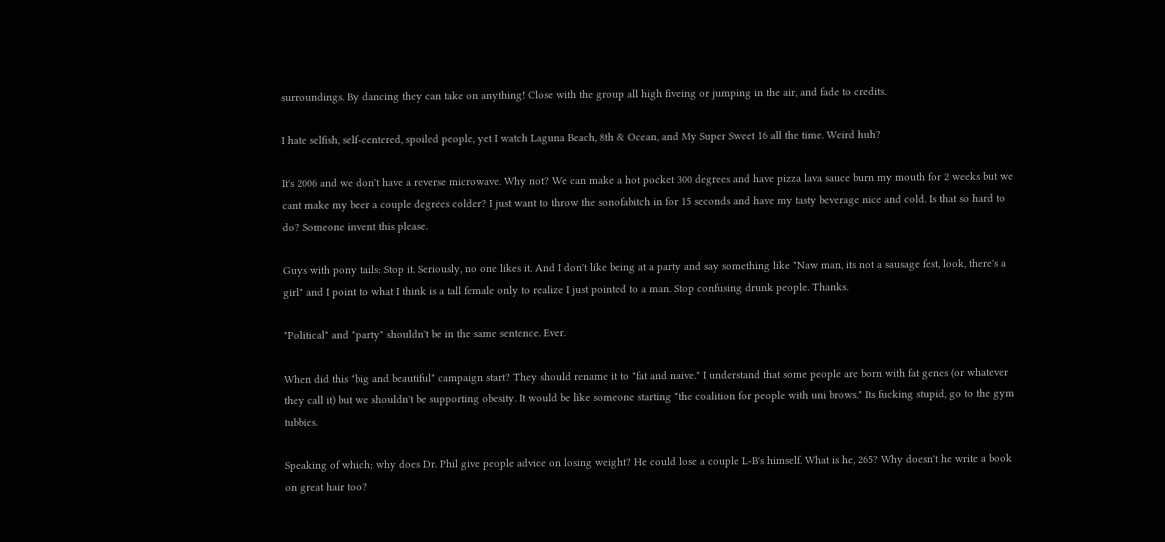surroundings. By dancing they can take on anything! Close with the group all high fiveing or jumping in the air, and fade to credits.

I hate selfish, self-centered, spoiled people, yet I watch Laguna Beach, 8th & Ocean, and My Super Sweet 16 all the time. Weird huh?

It's 2006 and we don't have a reverse microwave. Why not? We can make a hot pocket 300 degrees and have pizza lava sauce burn my mouth for 2 weeks but we cant make my beer a couple degrees colder? I just want to throw the sonofabitch in for 15 seconds and have my tasty beverage nice and cold. Is that so hard to do? Someone invent this please.

Guys with pony tails: Stop it. Seriously, no one likes it. And I don't like being at a party and say something like "Naw man, its not a sausage fest, look, there's a girl" and I point to what I think is a tall female only to realize I just pointed to a man. Stop confusing drunk people. Thanks.

"Political" and "party" shouldn't be in the same sentence. Ever.

When did this "big and beautiful" campaign start? They should rename it to "fat and naive." I understand that some people are born with fat genes (or whatever they call it) but we shouldn't be supporting obesity. It would be like someone starting "the coalition for people with uni brows." Its fucking stupid, go to the gym tubbies.

Speaking of which; why does Dr. Phil give people advice on losing weight? He could lose a couple L-B's himself. What is he, 265? Why doesn't he write a book on great hair too?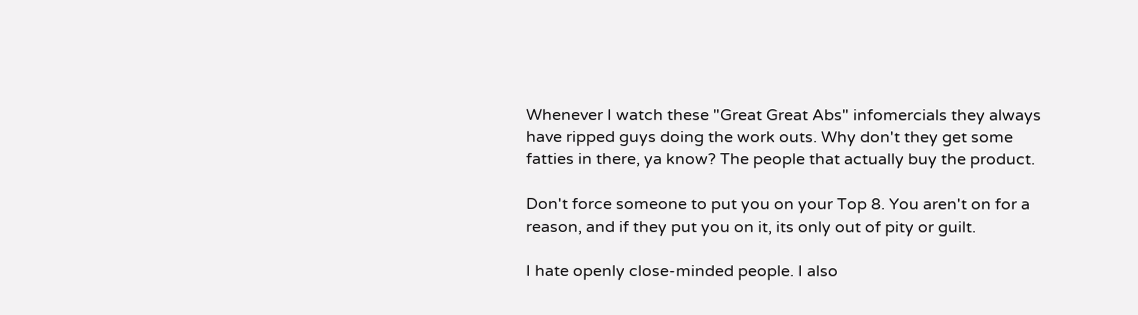Whenever I watch these "Great Great Abs" infomercials they always have ripped guys doing the work outs. Why don't they get some fatties in there, ya know? The people that actually buy the product.

Don't force someone to put you on your Top 8. You aren't on for a reason, and if they put you on it, its only out of pity or guilt.

I hate openly close-minded people. I also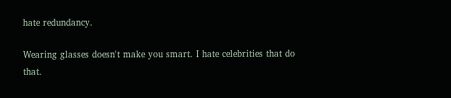hate redundancy.

Wearing glasses doesn't make you smart. I hate celebrities that do that.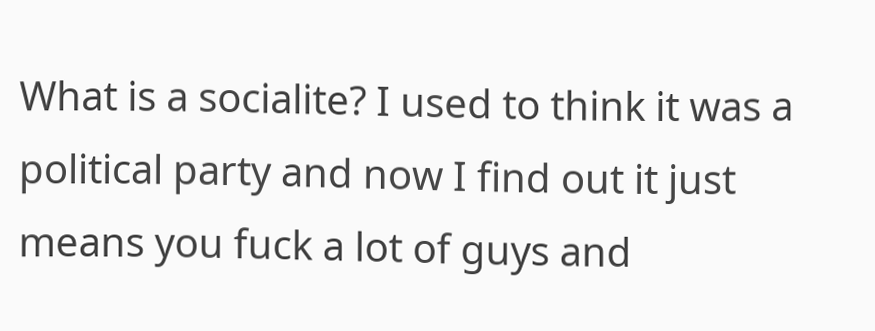What is a socialite? I used to think it was a political party and now I find out it just means you fuck a lot of guys and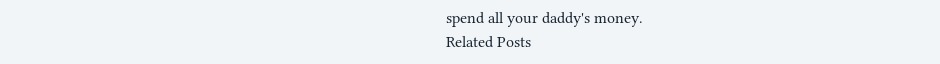spend all your daddy's money.
Related Posts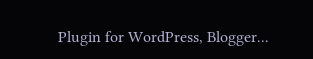Plugin for WordPress, Blogger...